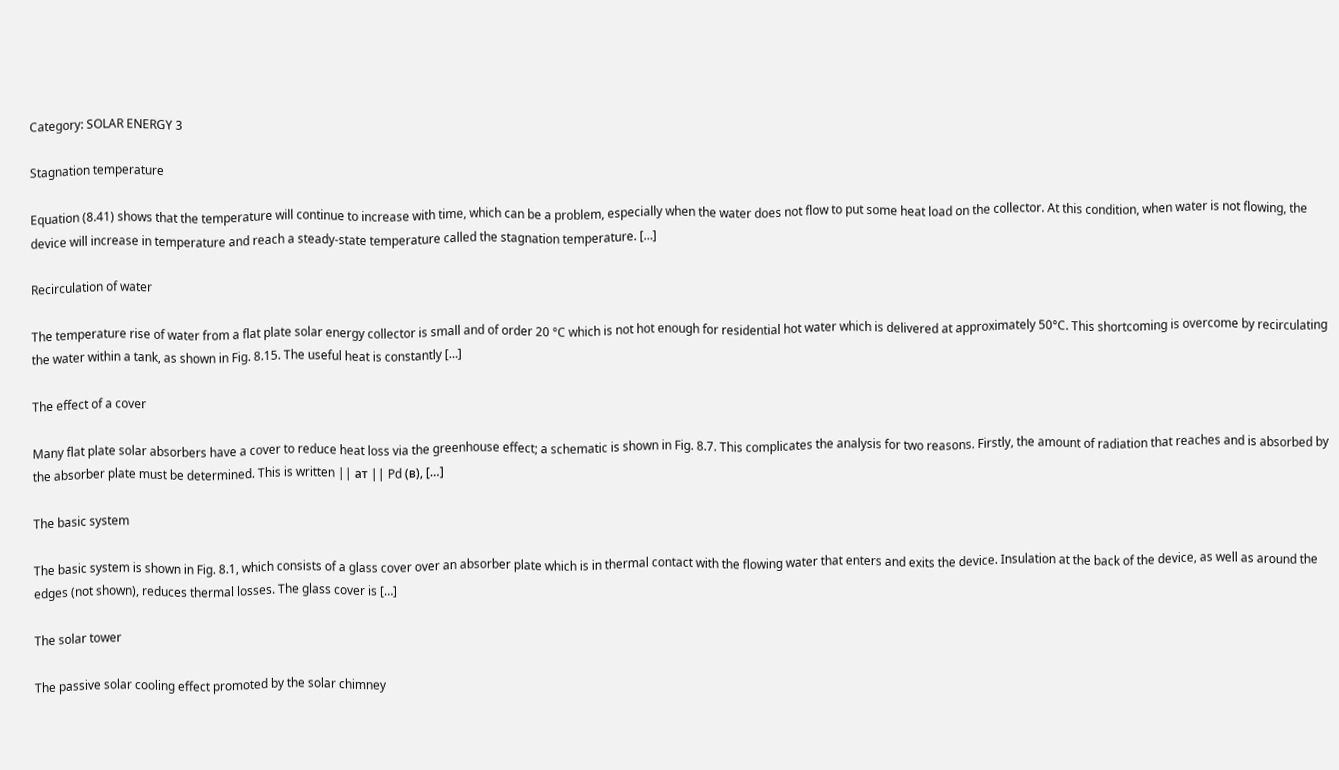Category: SOLAR ENERGY 3

Stagnation temperature

Equation (8.41) shows that the temperature will continue to increase with time, which can be a problem, especially when the water does not flow to put some heat load on the collector. At this condition, when water is not flowing, the device will increase in temperature and reach a steady-state temperature called the stagnation temperature. […]

Recirculation of water

The temperature rise of water from a flat plate solar energy collector is small and of order 20 °C which is not hot enough for residential hot water which is delivered at approximately 50°C. This shortcoming is overcome by recirculating the water within a tank, as shown in Fig. 8.15. The useful heat is constantly […]

The effect of a cover

Many flat plate solar absorbers have a cover to reduce heat loss via the greenhouse effect; a schematic is shown in Fig. 8.7. This complicates the analysis for two reasons. Firstly, the amount of radiation that reaches and is absorbed by the absorber plate must be determined. This is written || ат || Pd (в), […]

The basic system

The basic system is shown in Fig. 8.1, which consists of a glass cover over an absorber plate which is in thermal contact with the flowing water that enters and exits the device. Insulation at the back of the device, as well as around the edges (not shown), reduces thermal losses. The glass cover is […]

The solar tower

The passive solar cooling effect promoted by the solar chimney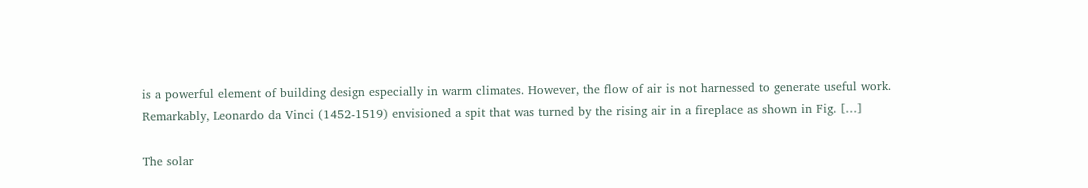is a powerful element of building design especially in warm climates. However, the flow of air is not harnessed to generate useful work. Remarkably, Leonardo da Vinci (1452-1519) envisioned a spit that was turned by the rising air in a fireplace as shown in Fig. […]

The solar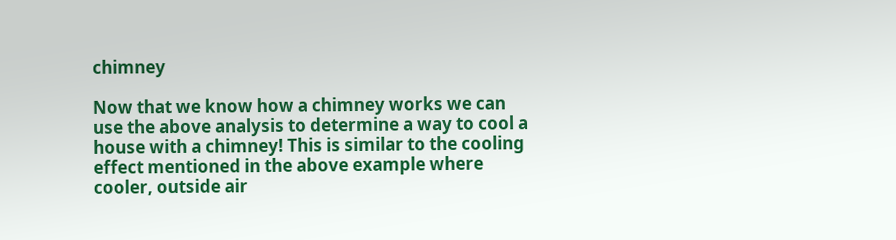chimney

Now that we know how a chimney works we can use the above analysis to determine a way to cool a house with a chimney! This is similar to the cooling effect mentioned in the above example where cooler, outside air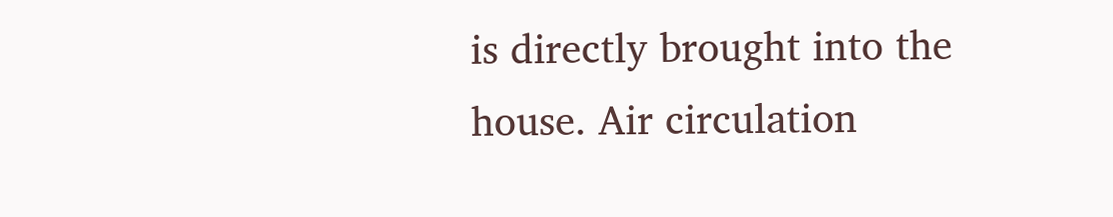is directly brought into the house. Air circulation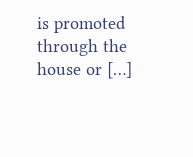is promoted through the house or […]